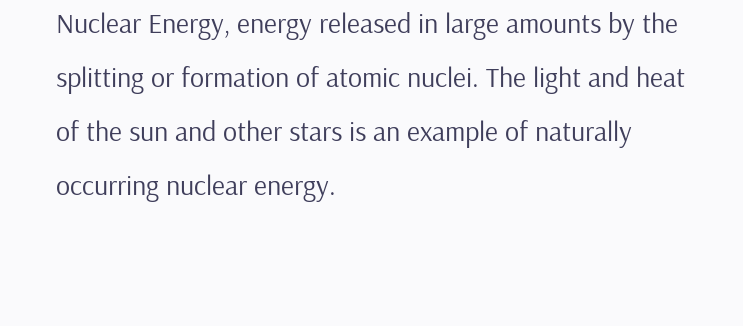Nuclear Energy, energy released in large amounts by the splitting or formation of atomic nuclei. The light and heat of the sun and other stars is an example of naturally occurring nuclear energy.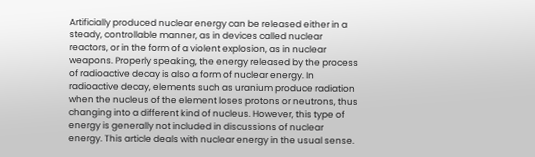Artificially produced nuclear energy can be released either in a steady, controllable manner, as in devices called nuclear reactors, or in the form of a violent explosion, as in nuclear weapons. Properly speaking, the energy released by the process of radioactive decay is also a form of nuclear energy. In radioactive decay, elements such as uranium produce radiation when the nucleus of the element loses protons or neutrons, thus changing into a different kind of nucleus. However, this type of energy is generally not included in discussions of nuclear energy. This article deals with nuclear energy in the usual sense.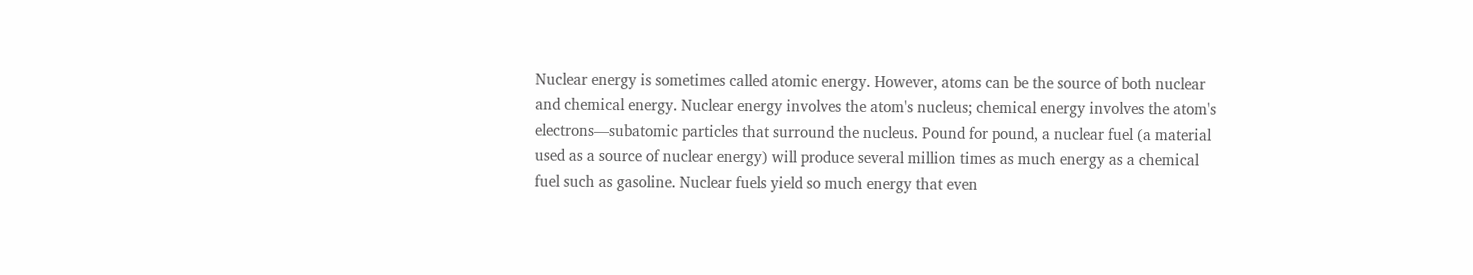Nuclear energy is sometimes called atomic energy. However, atoms can be the source of both nuclear and chemical energy. Nuclear energy involves the atom's nucleus; chemical energy involves the atom's electrons—subatomic particles that surround the nucleus. Pound for pound, a nuclear fuel (a material used as a source of nuclear energy) will produce several million times as much energy as a chemical fuel such as gasoline. Nuclear fuels yield so much energy that even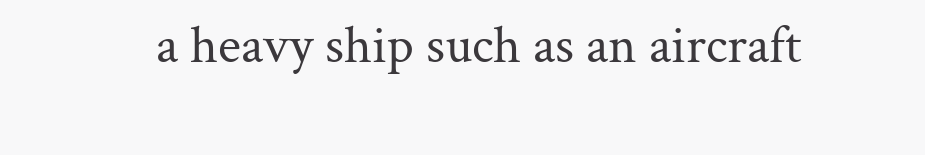a heavy ship such as an aircraft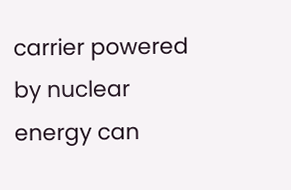carrier powered by nuclear energy can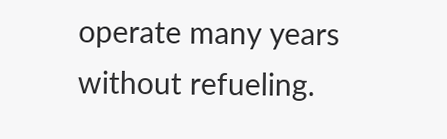operate many years without refueling.